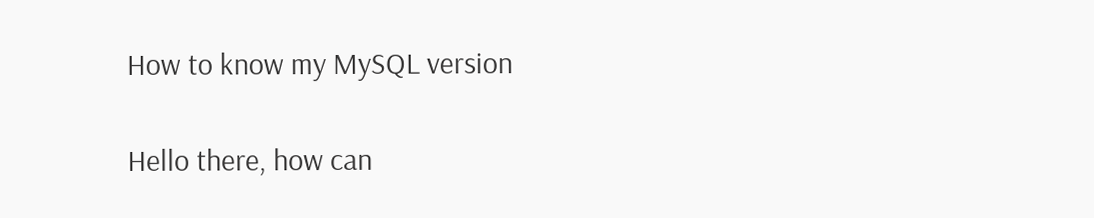How to know my MySQL version

Hello there, how can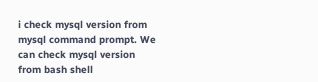i check mysql version from mysql command prompt. We can check mysql version from bash shell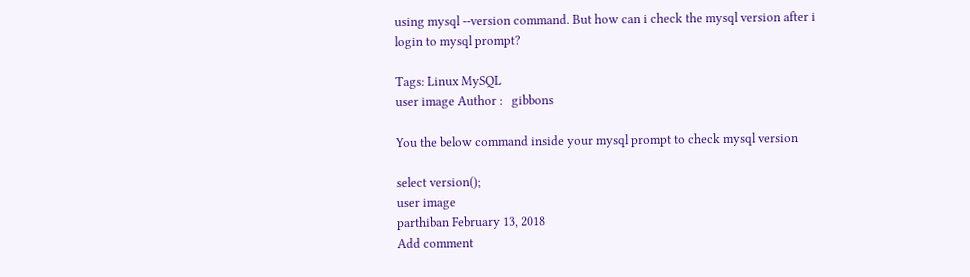using mysql --version command. But how can i check the mysql version after i login to mysql prompt?

Tags: Linux MySQL
user image Author :   gibbons

You the below command inside your mysql prompt to check mysql version

select version();
user image
parthiban February 13, 2018
Add comment